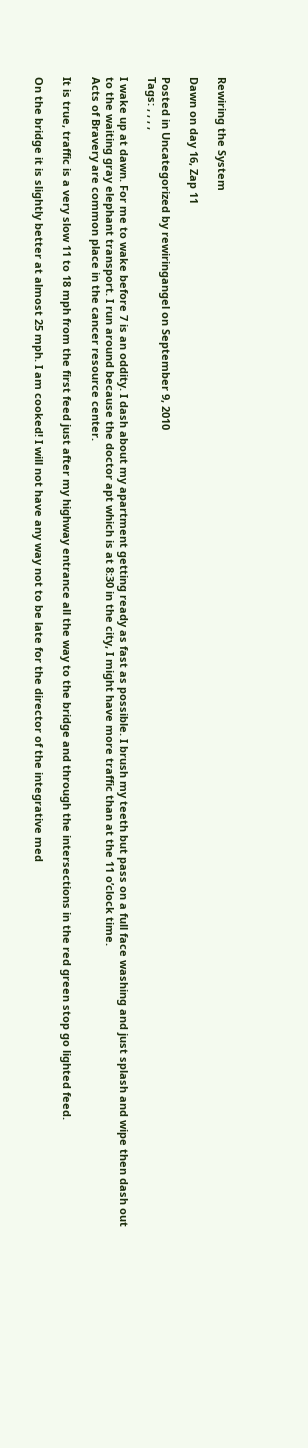Rewiring the System

Dawn on day 16, Zap 11

Posted in Uncategorized by rewiringangel on September 9, 2010
Tags: , , , ,

I wake up at dawn. For me to wake before 7 is an oddity. I dash about my apartment getting ready as fast as possible. I brush my teeth but pass on a full face washing and just splash and wipe then dash out to the waiting gray elephant transport. I run around because the doctor apt which is at 8:30 in the city, I might have more traffic than at the 11 o’clock time.
Acts of Bravery are common place in the cancer resource center.

It is true, traffic is a very slow 11 to 18 mph from the first feed just after my highway entrance all the way to the bridge and through the intersections in the red green stop go lighted feed.

On the bridge it is slightly better at almost 25 mph. I am cooked! I will not have any way not to be late for the director of the integrative med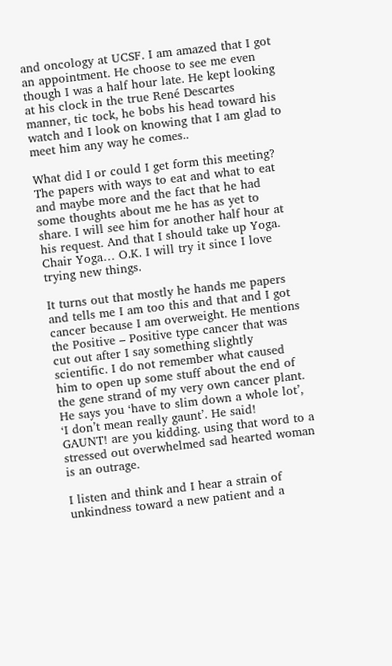and oncology at UCSF. I am amazed that I got an appointment. He choose to see me even though I was a half hour late. He kept looking at his clock in the true René Descartes manner, tic tock, he bobs his head toward his watch and I look on knowing that I am glad to meet him any way he comes..

What did I or could I get form this meeting? The papers with ways to eat and what to eat and maybe more and the fact that he had some thoughts about me he has as yet to share. I will see him for another half hour at his request. And that I should take up Yoga. Chair Yoga… O.K. I will try it since I love trying new things.

It turns out that mostly he hands me papers and tells me I am too this and that and I got cancer because I am overweight. He mentions the Positive – Positive type cancer that was cut out after I say something slightly scientific. I do not remember what caused him to open up some stuff about the end of the gene strand of my very own cancer plant. He says you ‘have to slim down a whole lot’, ‘I don’t mean really gaunt’. He said!
GAUNT! are you kidding. using that word to a stressed out overwhelmed sad hearted woman is an outrage.

I listen and think and I hear a strain of unkindness toward a new patient and a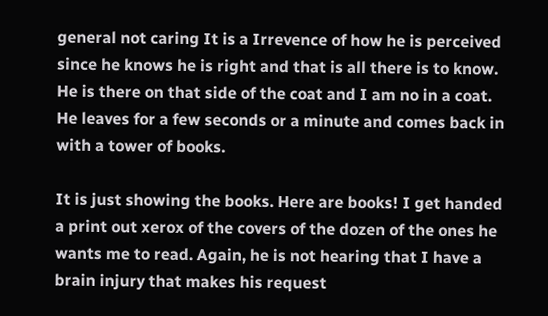general not caring It is a Irrevence of how he is perceived since he knows he is right and that is all there is to know. He is there on that side of the coat and I am no in a coat. He leaves for a few seconds or a minute and comes back in with a tower of books.

It is just showing the books. Here are books! I get handed a print out xerox of the covers of the dozen of the ones he wants me to read. Again, he is not hearing that I have a brain injury that makes his request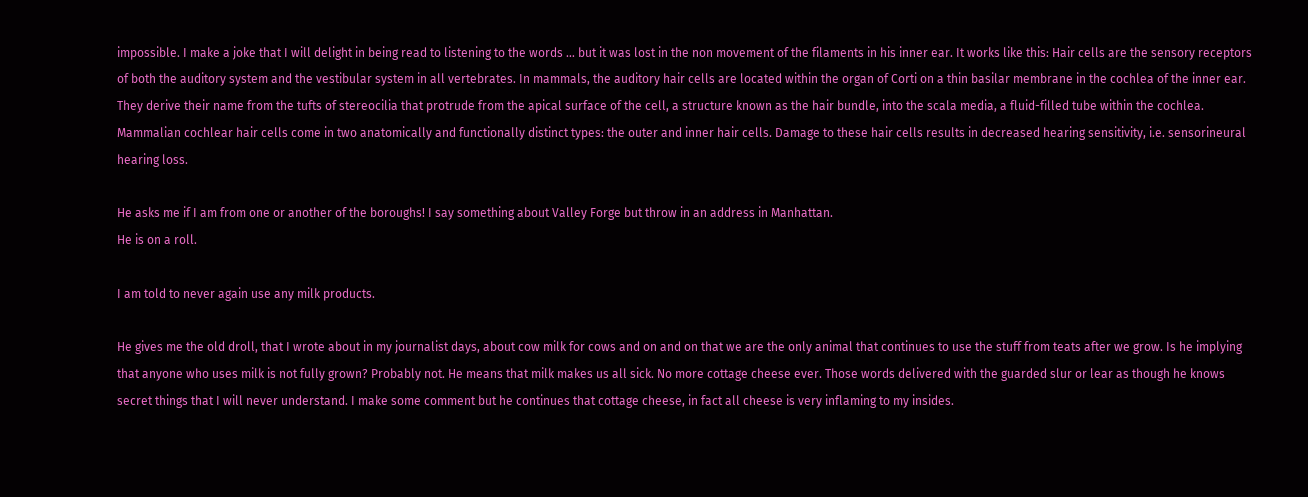impossible. I make a joke that I will delight in being read to listening to the words … but it was lost in the non movement of the filaments in his inner ear. It works like this: Hair cells are the sensory receptors of both the auditory system and the vestibular system in all vertebrates. In mammals, the auditory hair cells are located within the organ of Corti on a thin basilar membrane in the cochlea of the inner ear. They derive their name from the tufts of stereocilia that protrude from the apical surface of the cell, a structure known as the hair bundle, into the scala media, a fluid-filled tube within the cochlea. Mammalian cochlear hair cells come in two anatomically and functionally distinct types: the outer and inner hair cells. Damage to these hair cells results in decreased hearing sensitivity, i.e. sensorineural hearing loss.

He asks me if I am from one or another of the boroughs! I say something about Valley Forge but throw in an address in Manhattan.
He is on a roll.

I am told to never again use any milk products.

He gives me the old droll, that I wrote about in my journalist days, about cow milk for cows and on and on that we are the only animal that continues to use the stuff from teats after we grow. Is he implying that anyone who uses milk is not fully grown? Probably not. He means that milk makes us all sick. No more cottage cheese ever. Those words delivered with the guarded slur or lear as though he knows secret things that I will never understand. I make some comment but he continues that cottage cheese, in fact all cheese is very inflaming to my insides.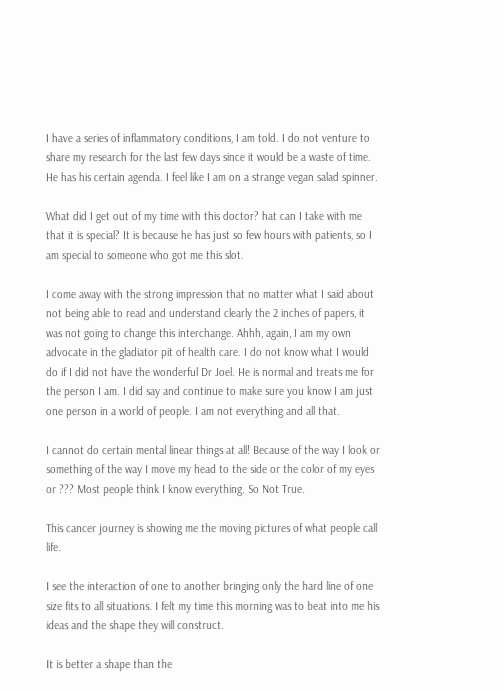I have a series of inflammatory conditions, I am told. I do not venture to share my research for the last few days since it would be a waste of time. He has his certain agenda. I feel like I am on a strange vegan salad spinner.

What did I get out of my time with this doctor? hat can I take with me that it is special? It is because he has just so few hours with patients, so I am special to someone who got me this slot.

I come away with the strong impression that no matter what I said about not being able to read and understand clearly the 2 inches of papers, it was not going to change this interchange. Ahhh, again, I am my own advocate in the gladiator pit of health care. I do not know what I would do if I did not have the wonderful Dr Joel. He is normal and treats me for the person I am. I did say and continue to make sure you know I am just one person in a world of people. I am not everything and all that.

I cannot do certain mental linear things at all! Because of the way I look or something of the way I move my head to the side or the color of my eyes or ??? Most people think I know everything. So Not True.

This cancer journey is showing me the moving pictures of what people call life.

I see the interaction of one to another bringing only the hard line of one size fits to all situations. I felt my time this morning was to beat into me his ideas and the shape they will construct.

It is better a shape than the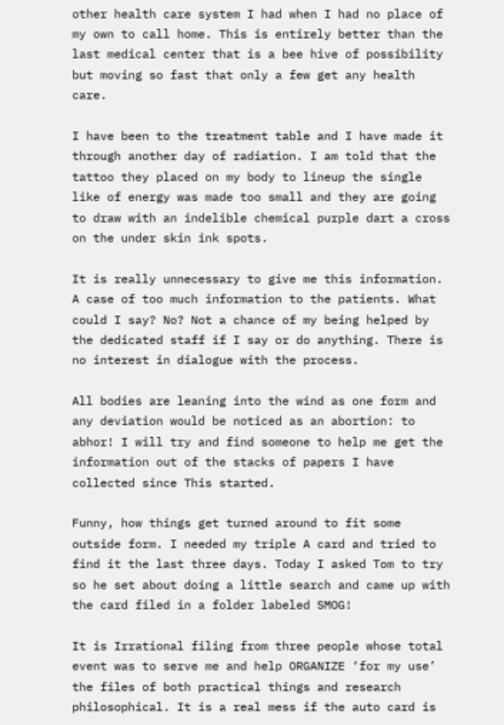other health care system I had when I had no place of my own to call home. This is entirely better than the last medical center that is a bee hive of possibility but moving so fast that only a few get any health care.

I have been to the treatment table and I have made it through another day of radiation. I am told that the tattoo they placed on my body to lineup the single like of energy was made too small and they are going to draw with an indelible chemical purple dart a cross on the under skin ink spots.

It is really unnecessary to give me this information. A case of too much information to the patients. What could I say? No? Not a chance of my being helped by the dedicated staff if I say or do anything. There is no interest in dialogue with the process.

All bodies are leaning into the wind as one form and any deviation would be noticed as an abortion: to abhor! I will try and find someone to help me get the information out of the stacks of papers I have collected since This started.

Funny, how things get turned around to fit some outside form. I needed my triple A card and tried to find it the last three days. Today I asked Tom to try so he set about doing a little search and came up with the card filed in a folder labeled SMOG!

It is Irrational filing from three people whose total event was to serve me and help ORGANIZE ‘for my use’ the files of both practical things and research philosophical. It is a real mess if the auto card is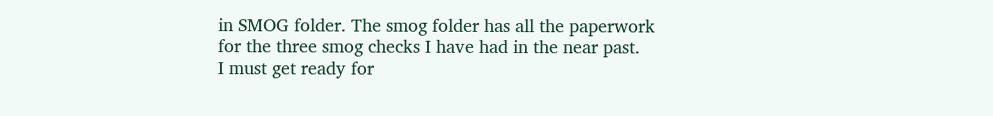in SMOG folder. The smog folder has all the paperwork for the three smog checks I have had in the near past.
I must get ready for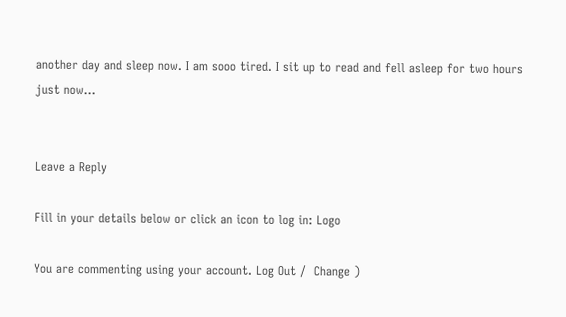another day and sleep now. I am sooo tired. I sit up to read and fell asleep for two hours just now…


Leave a Reply

Fill in your details below or click an icon to log in: Logo

You are commenting using your account. Log Out /  Change )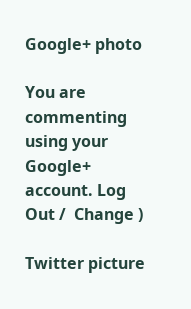Google+ photo

You are commenting using your Google+ account. Log Out /  Change )

Twitter picture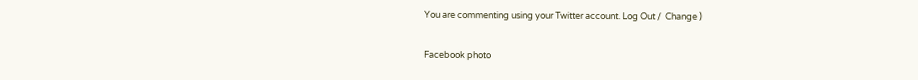You are commenting using your Twitter account. Log Out /  Change )

Facebook photo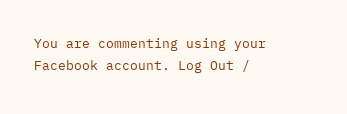You are commenting using your Facebook account. Log Out /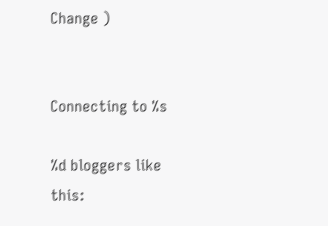Change )


Connecting to %s

%d bloggers like this: